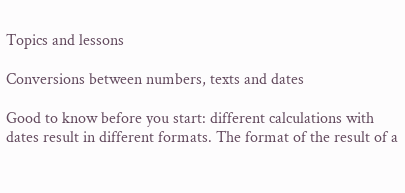Topics and lessons

Conversions between numbers, texts and dates

Good to know before you start: different calculations with dates result in different formats. The format of the result of a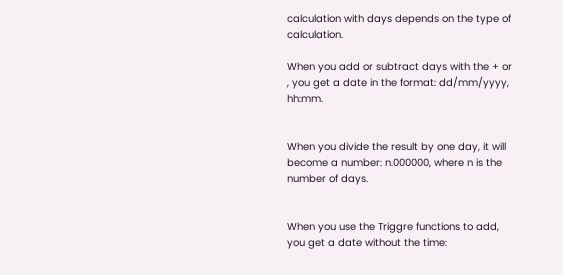calculation with days depends on the type of calculation.

When you add or subtract days with the + or , you get a date in the format: dd/mm/yyyy, hh:mm.


When you divide the result by one day, it will become a number: n.000000, where n is the number of days.


When you use the Triggre functions to add, you get a date without the time: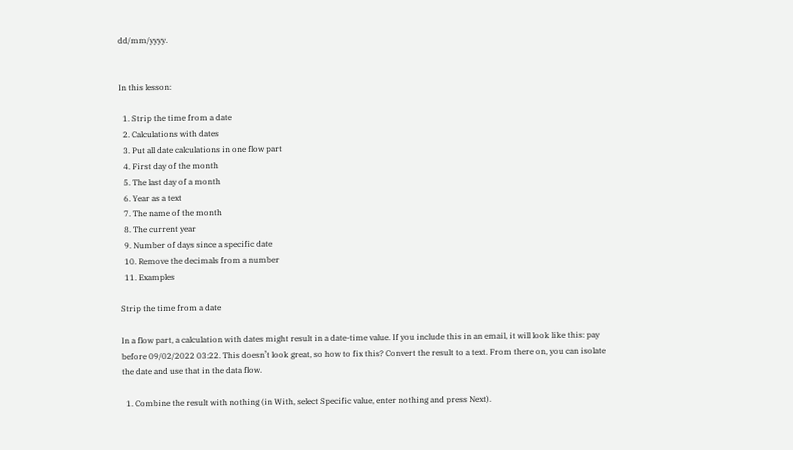dd/mm/yyyy.


In this lesson:

  1. Strip the time from a date
  2. Calculations with dates
  3. Put all date calculations in one flow part
  4. First day of the month
  5. The last day of a month
  6. Year as a text
  7. The name of the month
  8. The current year
  9. Number of days since a specific date
  10. Remove the decimals from a number
  11. Examples

Strip the time from a date

In a flow part, a calculation with dates might result in a date-time value. If you include this in an email, it will look like this: pay before 09/02/2022 03:22. This doesn’t look great, so how to fix this? Convert the result to a text. From there on, you can isolate the date and use that in the data flow.

  1. Combine the result with nothing (in With, select Specific value, enter nothing and press Next).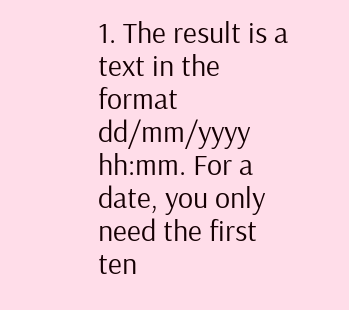1. The result is a text in the format dd/mm/yyyy hh:mm. For a date, you only need the first ten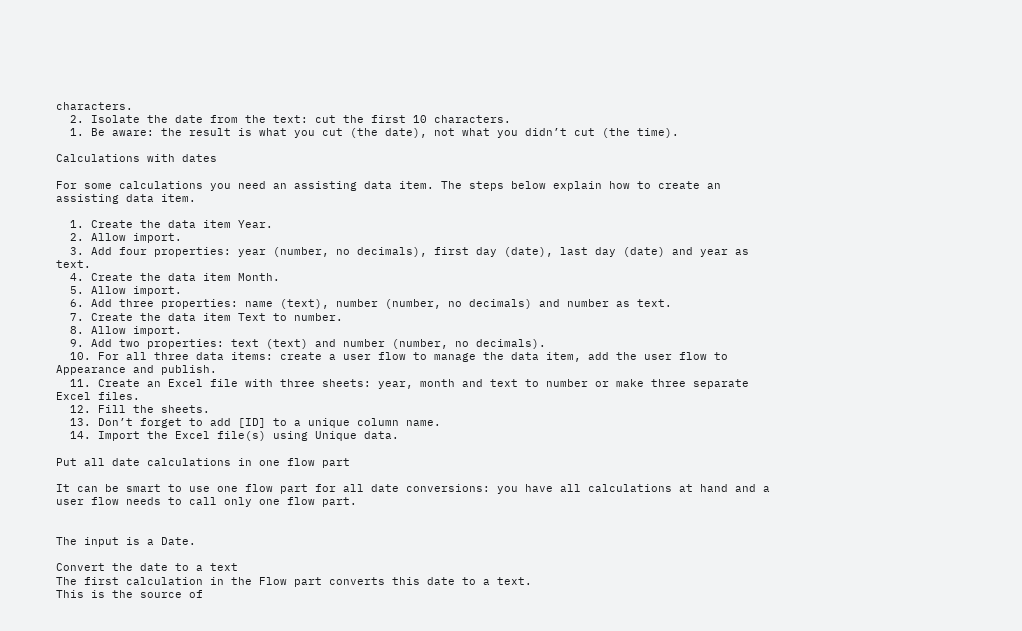characters.
  2. Isolate the date from the text: cut the first 10 characters.
  1. Be aware: the result is what you cut (the date), not what you didn’t cut (the time).

Calculations with dates

For some calculations you need an assisting data item. The steps below explain how to create an assisting data item.

  1. Create the data item Year.
  2. Allow import.
  3. Add four properties: year (number, no decimals), first day (date), last day (date) and year as text.
  4. Create the data item Month.
  5. Allow import.
  6. Add three properties: name (text), number (number, no decimals) and number as text.
  7. Create the data item Text to number.
  8. Allow import.
  9. Add two properties: text (text) and number (number, no decimals).
  10. For all three data items: create a user flow to manage the data item, add the user flow to Appearance and publish.
  11. Create an Excel file with three sheets: year, month and text to number or make three separate Excel files.
  12. Fill the sheets.
  13. Don’t forget to add [ID] to a unique column name.
  14. Import the Excel file(s) using Unique data.

Put all date calculations in one flow part

It can be smart to use one flow part for all date conversions: you have all calculations at hand and a user flow needs to call only one flow part.


The input is a Date.

Convert the date to a text
The first calculation in the Flow part converts this date to a text.
This is the source of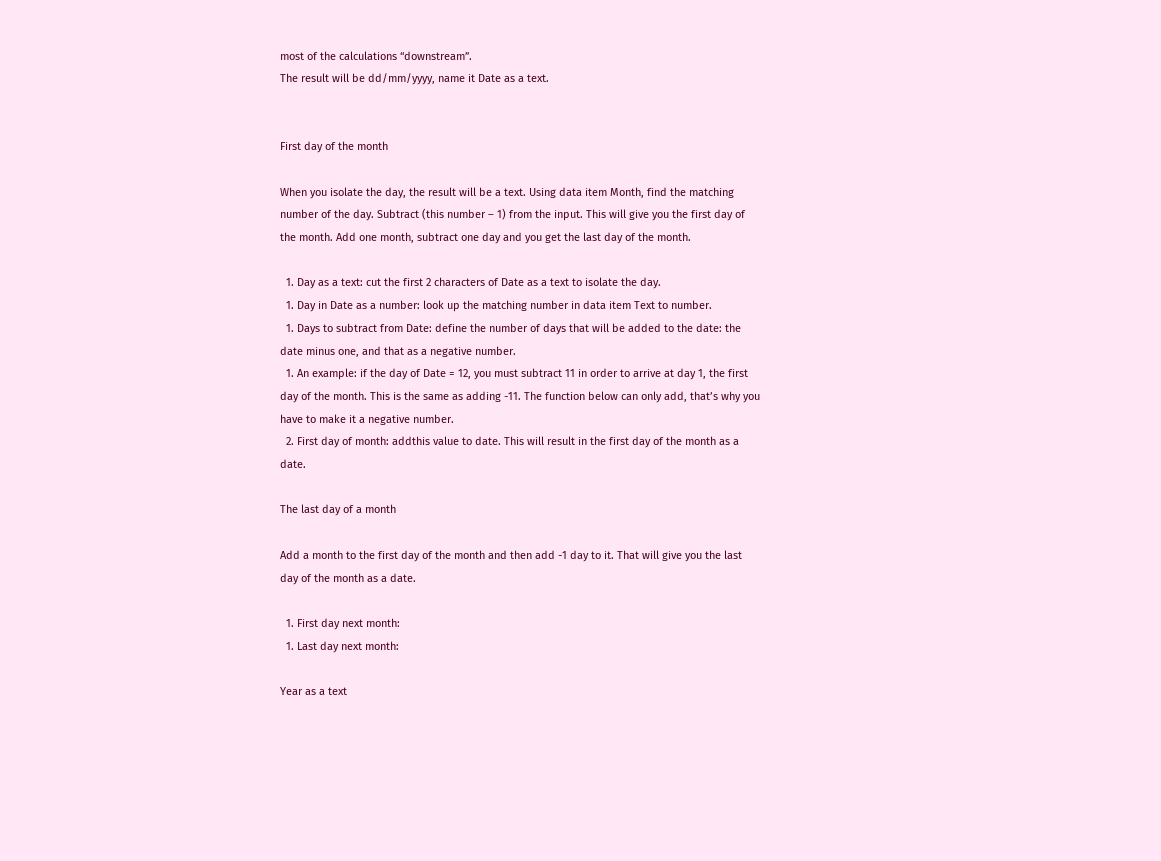most of the calculations “downstream”.
The result will be dd/mm/yyyy, name it Date as a text.


First day of the month

When you isolate the day, the result will be a text. Using data item Month, find the matching number of the day. Subtract (this number – 1) from the input. This will give you the first day of the month. Add one month, subtract one day and you get the last day of the month.

  1. Day as a text: cut the first 2 characters of Date as a text to isolate the day.
  1. Day in Date as a number: look up the matching number in data item Text to number.
  1. Days to subtract from Date: define the number of days that will be added to the date: the date minus one, and that as a negative number.
  1. An example: if the day of Date = 12, you must subtract 11 in order to arrive at day 1, the first day of the month. This is the same as adding -11. The function below can only add, that’s why you have to make it a negative number.
  2. First day of month: addthis value to date. This will result in the first day of the month as a date.

The last day of a month

Add a month to the first day of the month and then add -1 day to it. That will give you the last day of the month as a date.

  1. First day next month:
  1. Last day next month:

Year as a text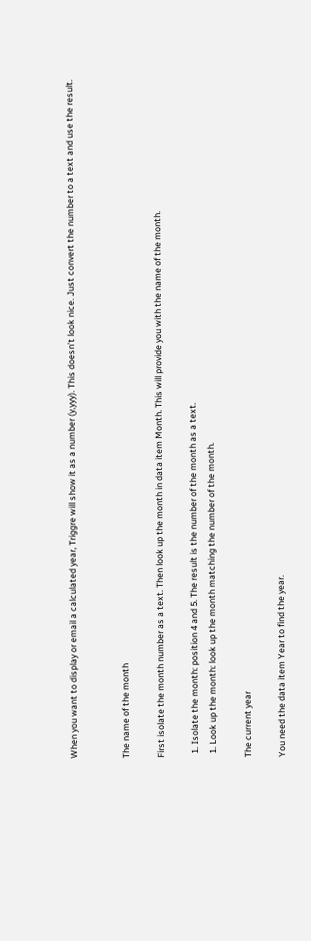When you want to display or email a calculated year, Triggre will show it as a number (y,yyy). This doesn’t look nice. Just convert the number to a text and use the result.


The name of the month

First isolate the month number as a text. Then look up the month in data item Month. This will provide you with the name of the month.

  1. Isolate the month: position 4 and 5. The result is the number of the month as a text.
  1. Look up the month: look up the month matching the number of the month.

The current year

You need the data item Year to find the year.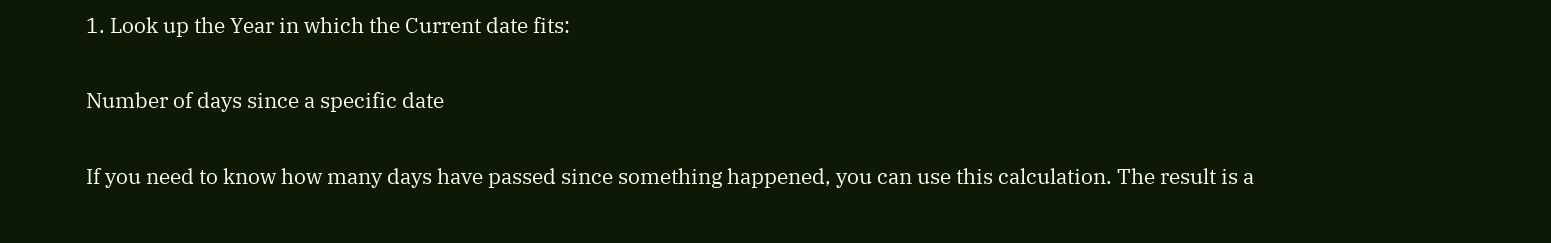1. Look up the Year in which the Current date fits:

Number of days since a specific date

If you need to know how many days have passed since something happened, you can use this calculation. The result is a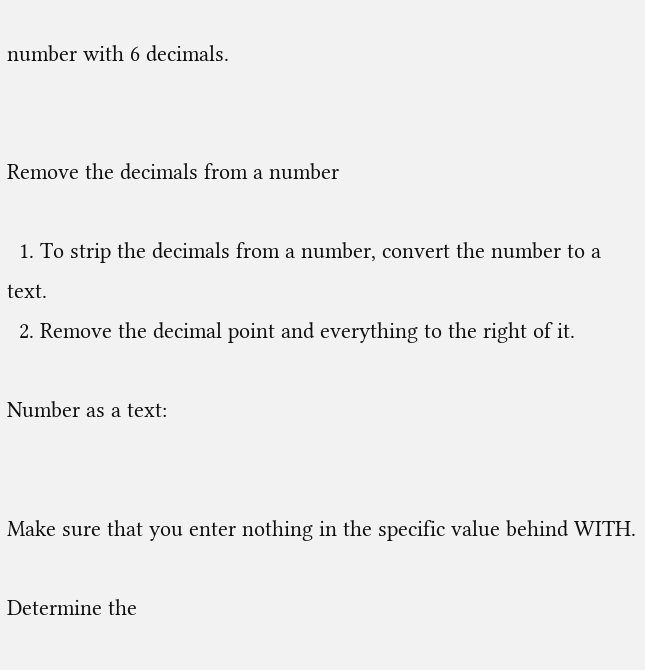number with 6 decimals.


Remove the decimals from a number

  1. To strip the decimals from a number, convert the number to a text.
  2. Remove the decimal point and everything to the right of it.

Number as a text:


Make sure that you enter nothing in the specific value behind WITH.

Determine the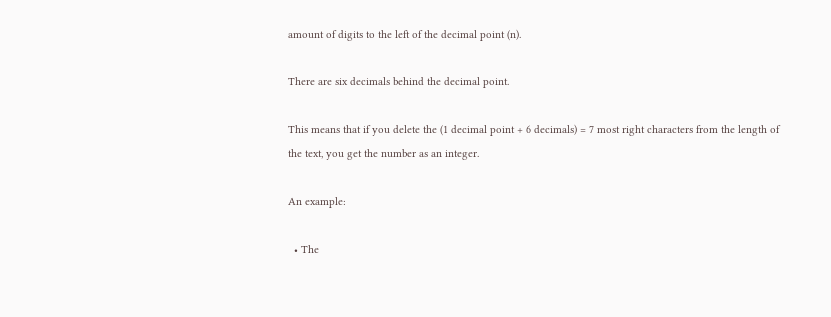amount of digits to the left of the decimal point (n).

There are six decimals behind the decimal point.

This means that if you delete the (1 decimal point + 6 decimals) = 7 most right characters from the length of the text, you get the number as an integer.

An example:

  • The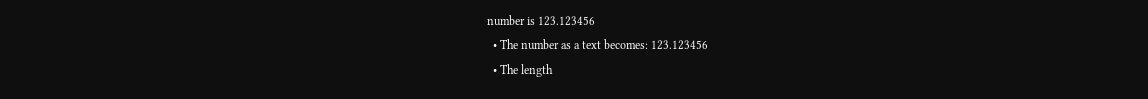number is 123.123456
  • The number as a text becomes: 123.123456
  • The length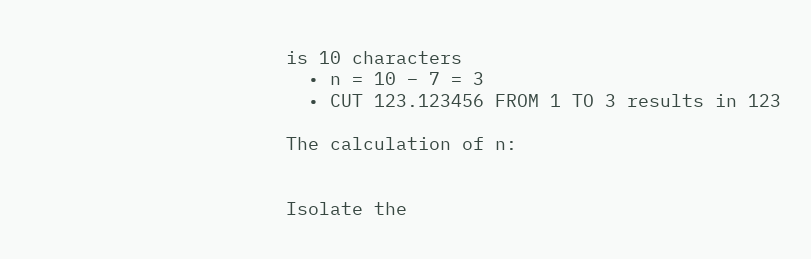is 10 characters
  • n = 10 – 7 = 3
  • CUT 123.123456 FROM 1 TO 3 results in 123

The calculation of n:


Isolate the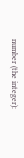number (the integer):